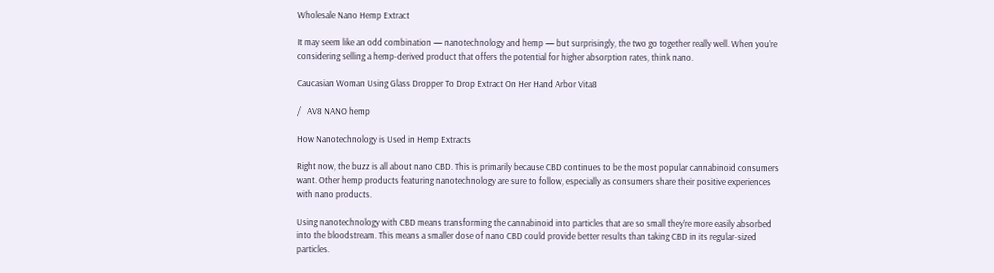Wholesale Nano Hemp Extract

It may seem like an odd combination — nanotechnology and hemp — but surprisingly, the two go together really well. When you’re considering selling a hemp-derived product that offers the potential for higher absorption rates, think nano.

Caucasian Woman Using Glass Dropper To Drop Extract On Her Hand Arbor Vita8

/   AV8 NANO hemp

How Nanotechnology is Used in Hemp Extracts

Right now, the buzz is all about nano CBD. This is primarily because CBD continues to be the most popular cannabinoid consumers want. Other hemp products featuring nanotechnology are sure to follow, especially as consumers share their positive experiences with nano products.

Using nanotechnology with CBD means transforming the cannabinoid into particles that are so small they’re more easily absorbed into the bloodstream. This means a smaller dose of nano CBD could provide better results than taking CBD in its regular-sized particles.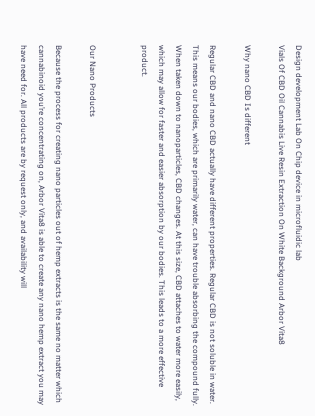Design development Lab On Chip device in microfluidic lab
Vials Of CBD Oil Cannabis Live Resin Extraction On White Background Arbor Vita8

Why nano CBD Is different

Regular CBD and nano CBD actually have different properties. Regular CBD is not soluble in water. This means our bodies, which are primarily water, can have trouble absorbing the compound fully. When taken down to nanoparticles, CBD changes. At this size, CBD attaches to water more easily, which may allow for faster and easier absorption by our bodies. This leads to a more effective product.


Our Nano Products

Because the process for creating nano particles out of hemp extracts is the same no matter which cannabinoid you’re concentrating on, Arbor Vita8 is able to create any nano hemp extract you may have need for. All products are by request only, and availability will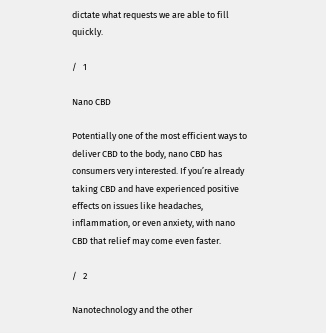dictate what requests we are able to fill quickly.

/   1

Nano CBD

Potentially one of the most efficient ways to deliver CBD to the body, nano CBD has consumers very interested. If you’re already taking CBD and have experienced positive effects on issues like headaches, inflammation, or even anxiety, with nano CBD that relief may come even faster.

/   2

Nanotechnology and the other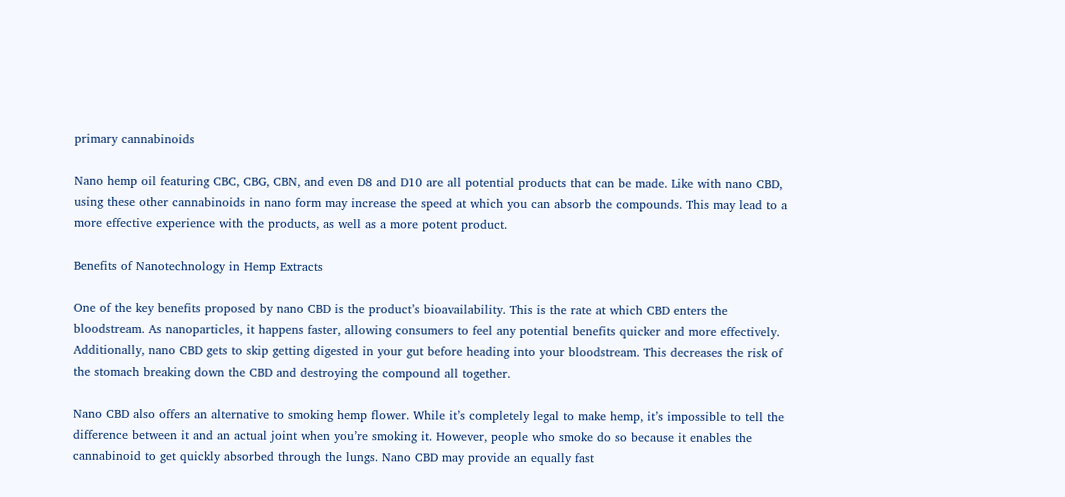primary cannabinoids

Nano hemp oil featuring CBC, CBG, CBN, and even D8 and D10 are all potential products that can be made. Like with nano CBD, using these other cannabinoids in nano form may increase the speed at which you can absorb the compounds. This may lead to a more effective experience with the products, as well as a more potent product.

Benefits of Nanotechnology in Hemp Extracts

One of the key benefits proposed by nano CBD is the product’s bioavailability. This is the rate at which CBD enters the bloodstream. As nanoparticles, it happens faster, allowing consumers to feel any potential benefits quicker and more effectively. Additionally, nano CBD gets to skip getting digested in your gut before heading into your bloodstream. This decreases the risk of the stomach breaking down the CBD and destroying the compound all together.

Nano CBD also offers an alternative to smoking hemp flower. While it’s completely legal to make hemp, it’s impossible to tell the difference between it and an actual joint when you’re smoking it. However, people who smoke do so because it enables the cannabinoid to get quickly absorbed through the lungs. Nano CBD may provide an equally fast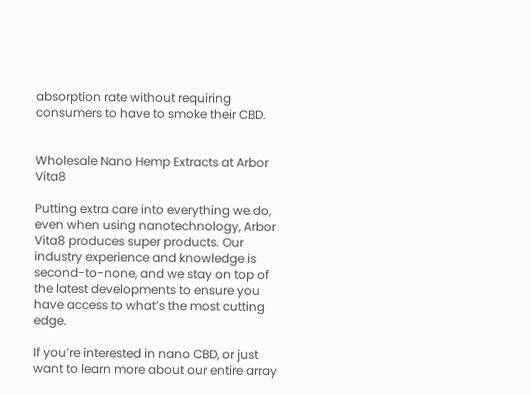absorption rate without requiring consumers to have to smoke their CBD.


Wholesale Nano Hemp Extracts at Arbor Vita8

Putting extra care into everything we do, even when using nanotechnology, Arbor Vita8 produces super products. Our industry experience and knowledge is second-to-none, and we stay on top of the latest developments to ensure you have access to what’s the most cutting edge.

If you’re interested in nano CBD, or just want to learn more about our entire array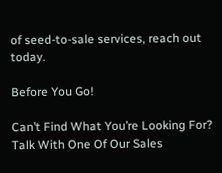of seed-to-sale services, reach out today.

Before You Go!

Can’t Find What You’re Looking For? Talk With One Of Our Sales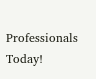Professionals Today!